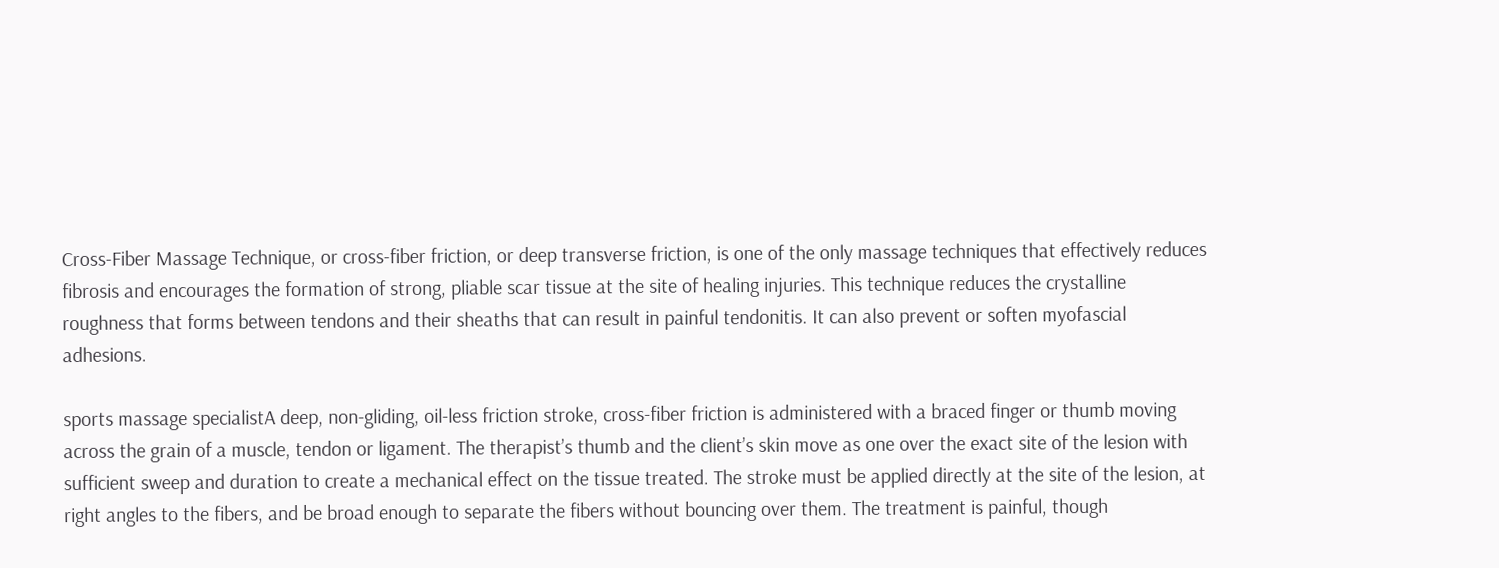Cross-Fiber Massage Technique, or cross-fiber friction, or deep transverse friction, is one of the only massage techniques that effectively reduces fibrosis and encourages the formation of strong, pliable scar tissue at the site of healing injuries. This technique reduces the crystalline roughness that forms between tendons and their sheaths that can result in painful tendonitis. It can also prevent or soften myofascial adhesions.

sports massage specialistA deep, non-gliding, oil-less friction stroke, cross-fiber friction is administered with a braced finger or thumb moving across the grain of a muscle, tendon or ligament. The therapist’s thumb and the client’s skin move as one over the exact site of the lesion with sufficient sweep and duration to create a mechanical effect on the tissue treated. The stroke must be applied directly at the site of the lesion, at right angles to the fibers, and be broad enough to separate the fibers without bouncing over them. The treatment is painful, though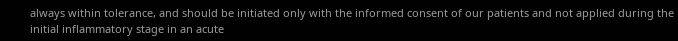always within tolerance, and should be initiated only with the informed consent of our patients and not applied during the initial inflammatory stage in an acute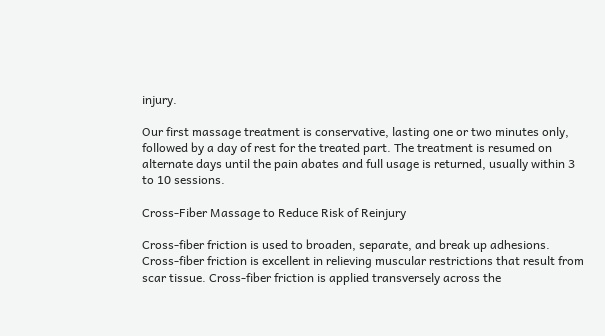injury.

Our first massage treatment is conservative, lasting one or two minutes only, followed by a day of rest for the treated part. The treatment is resumed on alternate days until the pain abates and full usage is returned, usually within 3 to 10 sessions.

Cross-Fiber Massage to Reduce Risk of Reinjury

Cross-fiber friction is used to broaden, separate, and break up adhesions. Cross-fiber friction is excellent in relieving muscular restrictions that result from scar tissue. Cross-fiber friction is applied transversely across the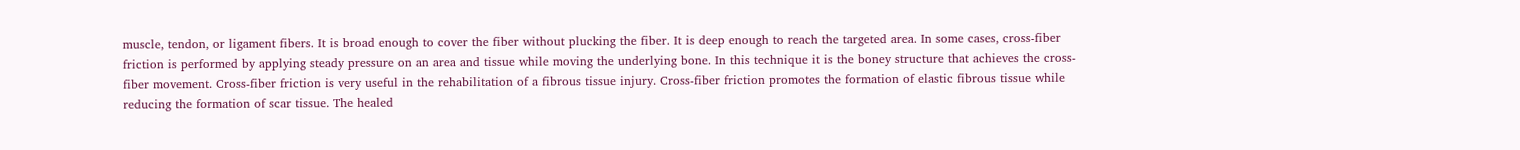muscle, tendon, or ligament fibers. It is broad enough to cover the fiber without plucking the fiber. It is deep enough to reach the targeted area. In some cases, cross-fiber friction is performed by applying steady pressure on an area and tissue while moving the underlying bone. In this technique it is the boney structure that achieves the cross-fiber movement. Cross-fiber friction is very useful in the rehabilitation of a fibrous tissue injury. Cross-fiber friction promotes the formation of elastic fibrous tissue while reducing the formation of scar tissue. The healed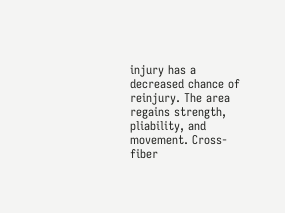injury has a decreased chance of reinjury. The area regains strength, pliability, and movement. Cross-fiber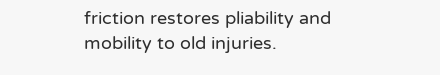friction restores pliability and mobility to old injuries.